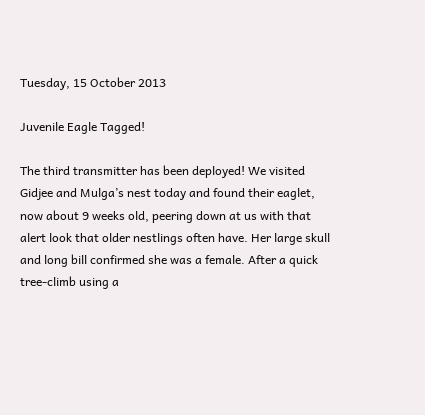Tuesday, 15 October 2013

Juvenile Eagle Tagged!

The third transmitter has been deployed! We visited Gidjee and Mulga’s nest today and found their eaglet, now about 9 weeks old, peering down at us with that alert look that older nestlings often have. Her large skull and long bill confirmed she was a female. After a quick tree-climb using a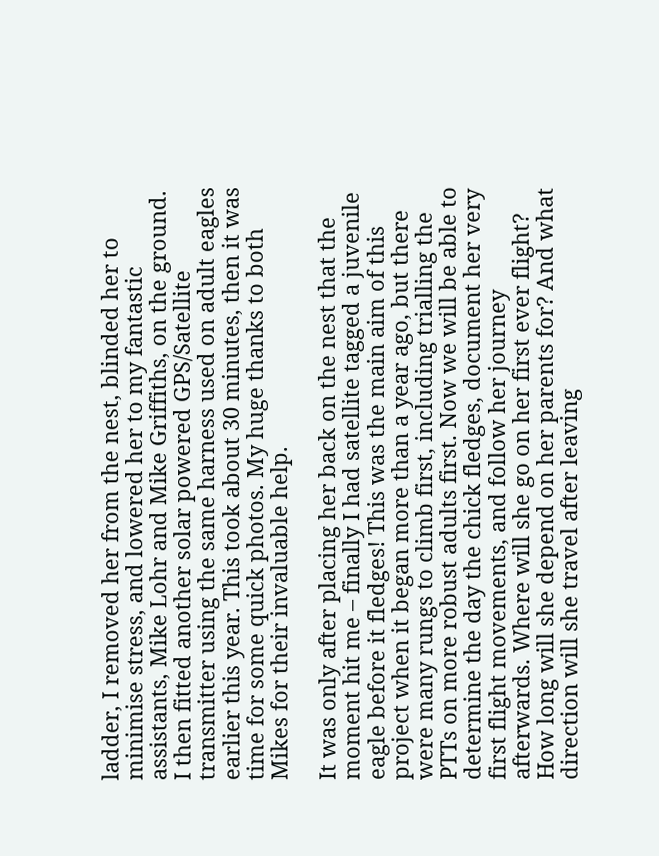ladder, I removed her from the nest, blinded her to minimise stress, and lowered her to my fantastic assistants, Mike Lohr and Mike Griffiths, on the ground. I then fitted another solar powered GPS/Satellite transmitter using the same harness used on adult eagles earlier this year. This took about 30 minutes, then it was time for some quick photos. My huge thanks to both Mikes for their invaluable help.

It was only after placing her back on the nest that the moment hit me – finally I had satellite tagged a juvenile eagle before it fledges! This was the main aim of this project when it began more than a year ago, but there were many rungs to climb first, including trialling the PTTs on more robust adults first. Now we will be able to determine the day the chick fledges, document her very first flight movements, and follow her journey afterwards. Where will she go on her first ever flight? How long will she depend on her parents for? And what direction will she travel after leaving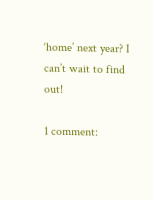‘home’ next year? I can’t wait to find out!

1 comment: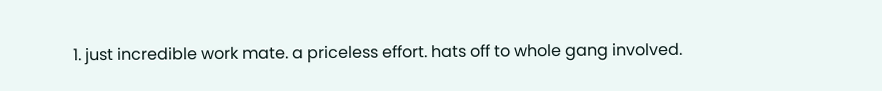1. just incredible work mate. a priceless effort. hats off to whole gang involved.